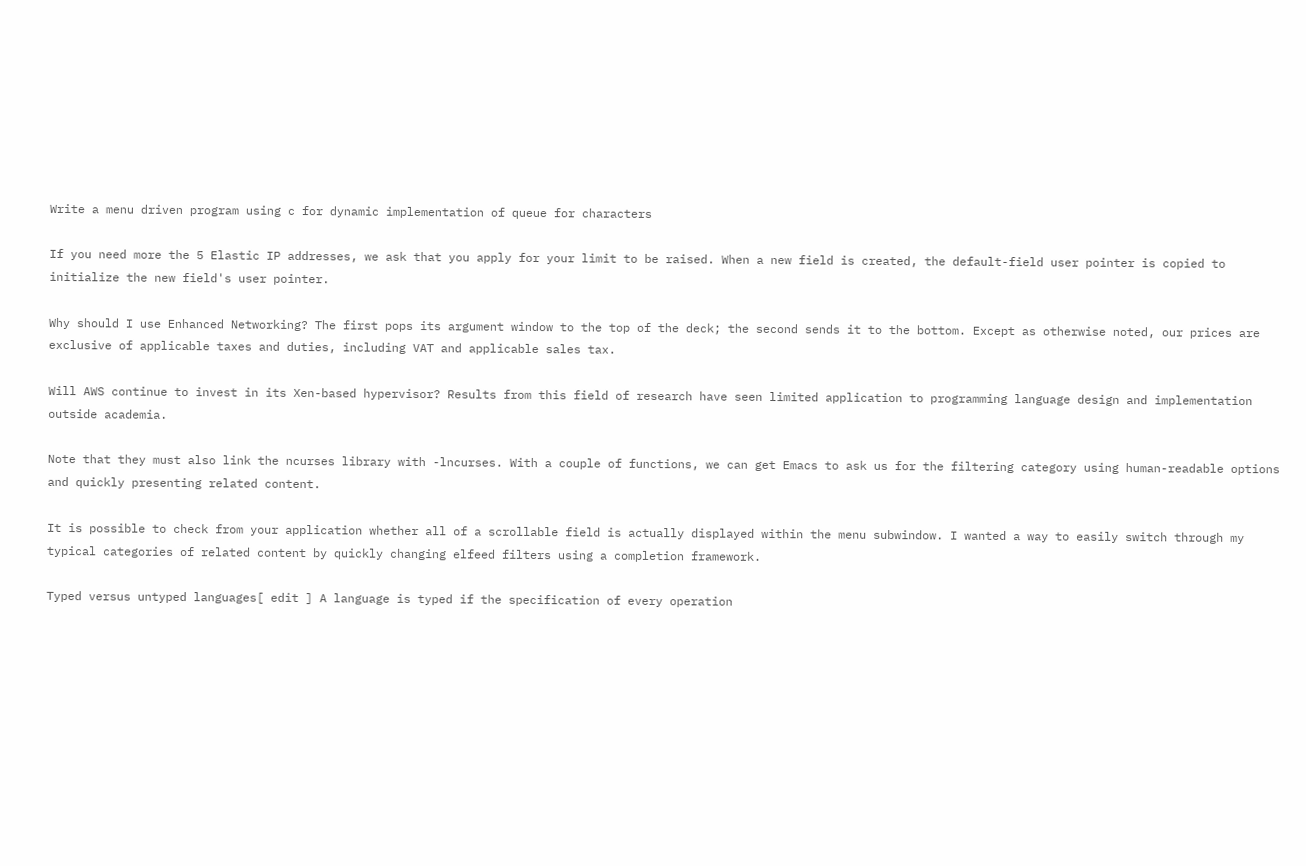Write a menu driven program using c for dynamic implementation of queue for characters

If you need more the 5 Elastic IP addresses, we ask that you apply for your limit to be raised. When a new field is created, the default-field user pointer is copied to initialize the new field's user pointer.

Why should I use Enhanced Networking? The first pops its argument window to the top of the deck; the second sends it to the bottom. Except as otherwise noted, our prices are exclusive of applicable taxes and duties, including VAT and applicable sales tax.

Will AWS continue to invest in its Xen-based hypervisor? Results from this field of research have seen limited application to programming language design and implementation outside academia.

Note that they must also link the ncurses library with -lncurses. With a couple of functions, we can get Emacs to ask us for the filtering category using human-readable options and quickly presenting related content.

It is possible to check from your application whether all of a scrollable field is actually displayed within the menu subwindow. I wanted a way to easily switch through my typical categories of related content by quickly changing elfeed filters using a completion framework.

Typed versus untyped languages[ edit ] A language is typed if the specification of every operation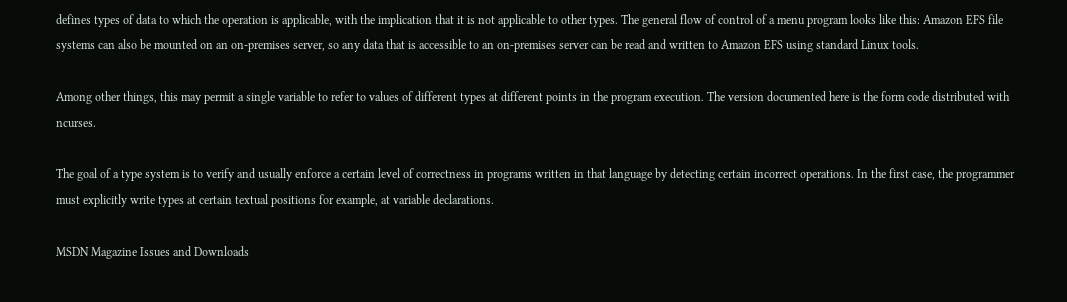defines types of data to which the operation is applicable, with the implication that it is not applicable to other types. The general flow of control of a menu program looks like this: Amazon EFS file systems can also be mounted on an on-premises server, so any data that is accessible to an on-premises server can be read and written to Amazon EFS using standard Linux tools.

Among other things, this may permit a single variable to refer to values of different types at different points in the program execution. The version documented here is the form code distributed with ncurses.

The goal of a type system is to verify and usually enforce a certain level of correctness in programs written in that language by detecting certain incorrect operations. In the first case, the programmer must explicitly write types at certain textual positions for example, at variable declarations.

MSDN Magazine Issues and Downloads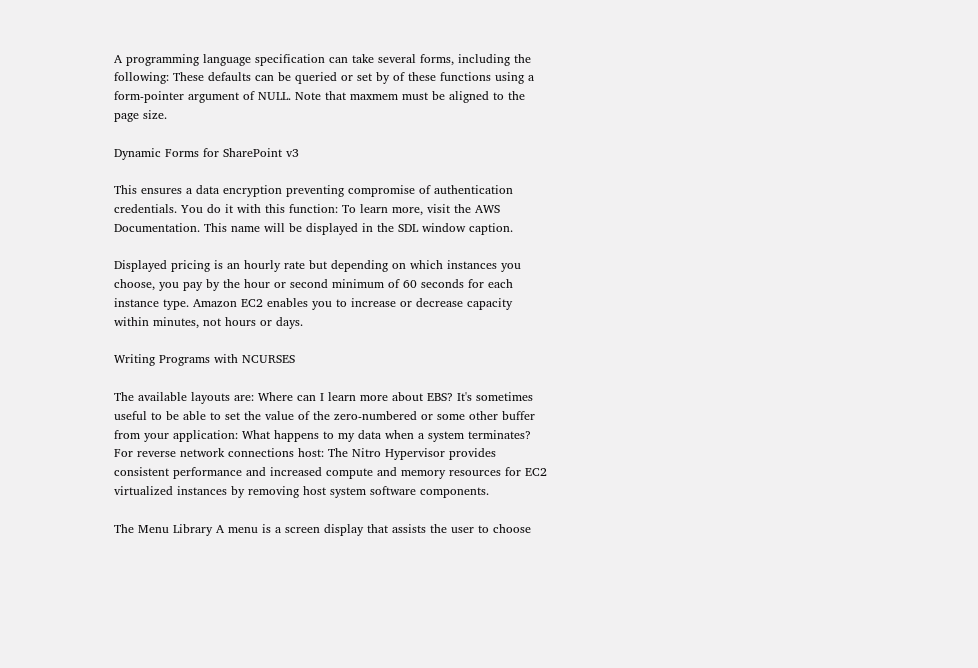A programming language specification can take several forms, including the following: These defaults can be queried or set by of these functions using a form-pointer argument of NULL. Note that maxmem must be aligned to the page size.

Dynamic Forms for SharePoint v3

This ensures a data encryption preventing compromise of authentication credentials. You do it with this function: To learn more, visit the AWS Documentation. This name will be displayed in the SDL window caption.

Displayed pricing is an hourly rate but depending on which instances you choose, you pay by the hour or second minimum of 60 seconds for each instance type. Amazon EC2 enables you to increase or decrease capacity within minutes, not hours or days.

Writing Programs with NCURSES

The available layouts are: Where can I learn more about EBS? It's sometimes useful to be able to set the value of the zero-numbered or some other buffer from your application: What happens to my data when a system terminates? For reverse network connections host: The Nitro Hypervisor provides consistent performance and increased compute and memory resources for EC2 virtualized instances by removing host system software components.

The Menu Library A menu is a screen display that assists the user to choose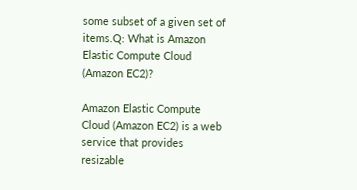some subset of a given set of items.Q: What is Amazon Elastic Compute Cloud (Amazon EC2)?

Amazon Elastic Compute Cloud (Amazon EC2) is a web service that provides resizable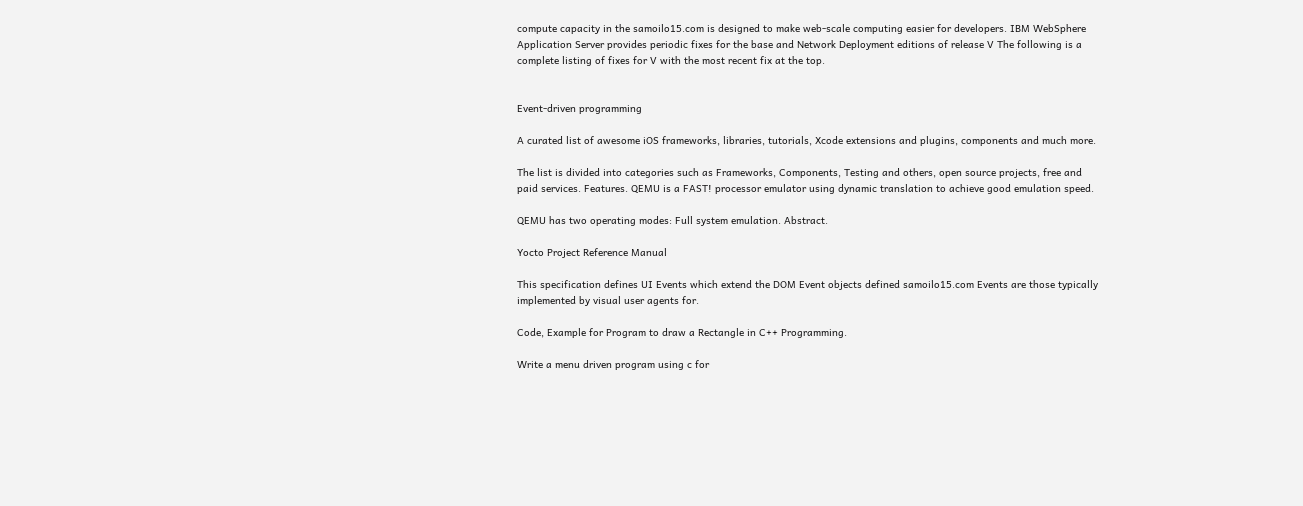compute capacity in the samoilo15.com is designed to make web-scale computing easier for developers. IBM WebSphere Application Server provides periodic fixes for the base and Network Deployment editions of release V The following is a complete listing of fixes for V with the most recent fix at the top.


Event-driven programming

A curated list of awesome iOS frameworks, libraries, tutorials, Xcode extensions and plugins, components and much more.

The list is divided into categories such as Frameworks, Components, Testing and others, open source projects, free and paid services. Features. QEMU is a FAST! processor emulator using dynamic translation to achieve good emulation speed.

QEMU has two operating modes: Full system emulation. Abstract.

Yocto Project Reference Manual

This specification defines UI Events which extend the DOM Event objects defined samoilo15.com Events are those typically implemented by visual user agents for.

Code, Example for Program to draw a Rectangle in C++ Programming.

Write a menu driven program using c for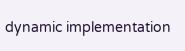dynamic implementation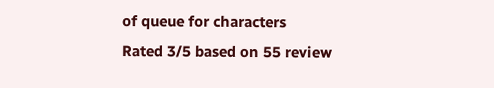of queue for characters
Rated 3/5 based on 55 review